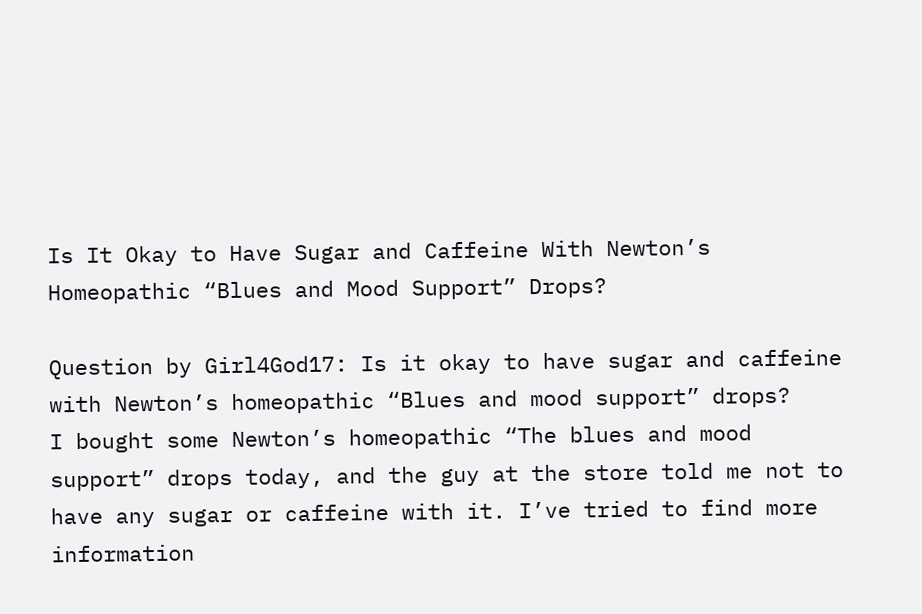Is It Okay to Have Sugar and Caffeine With Newton’s Homeopathic “Blues and Mood Support” Drops?

Question by Girl4God17: Is it okay to have sugar and caffeine with Newton’s homeopathic “Blues and mood support” drops?
I bought some Newton’s homeopathic “The blues and mood support” drops today, and the guy at the store told me not to have any sugar or caffeine with it. I’ve tried to find more information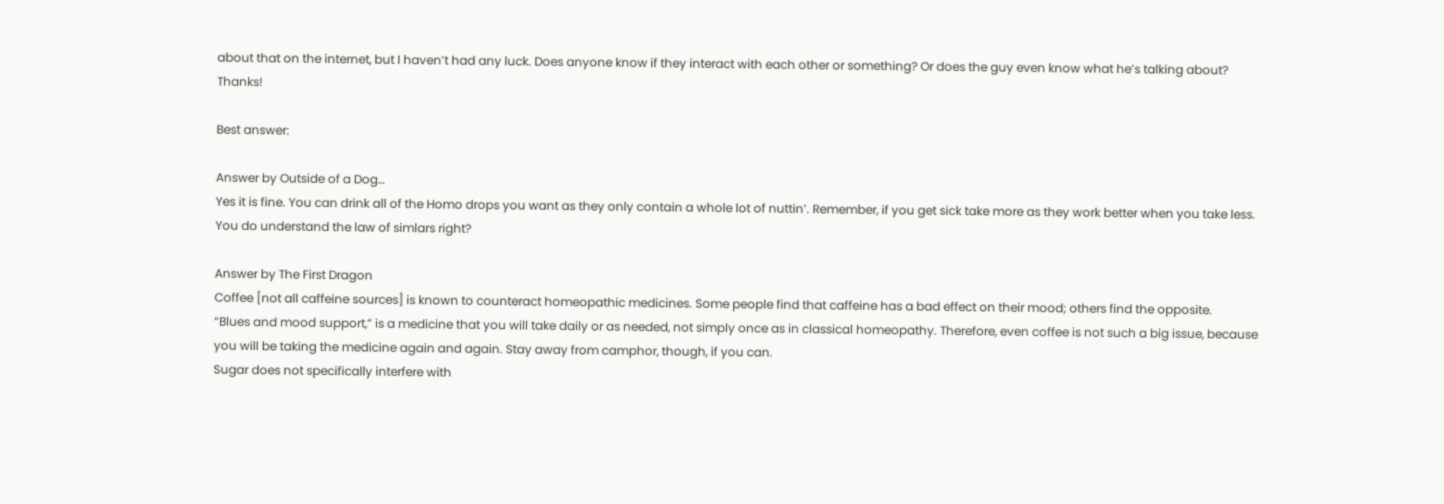about that on the internet, but I haven’t had any luck. Does anyone know if they interact with each other or something? Or does the guy even know what he’s talking about? Thanks!

Best answer:

Answer by Outside of a Dog…
Yes it is fine. You can drink all of the Homo drops you want as they only contain a whole lot of nuttin’. Remember, if you get sick take more as they work better when you take less. You do understand the law of simlars right?

Answer by The First Dragon
Coffee [not all caffeine sources] is known to counteract homeopathic medicines. Some people find that caffeine has a bad effect on their mood; others find the opposite.
“Blues and mood support,” is a medicine that you will take daily or as needed, not simply once as in classical homeopathy. Therefore, even coffee is not such a big issue, because you will be taking the medicine again and again. Stay away from camphor, though, if you can.
Sugar does not specifically interfere with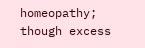homeopathy; though excess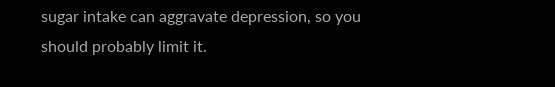sugar intake can aggravate depression, so you should probably limit it.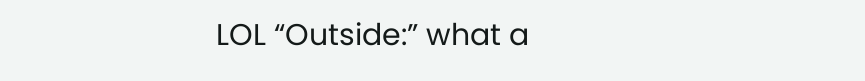LOL “Outside:” what a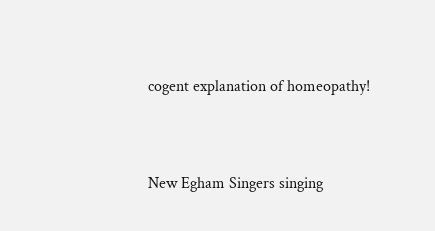cogent explanation of homeopathy!


New Egham Singers singing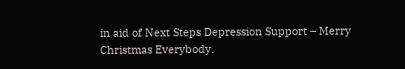in aid of Next Steps Depression Support – Merry Christmas Everybody.